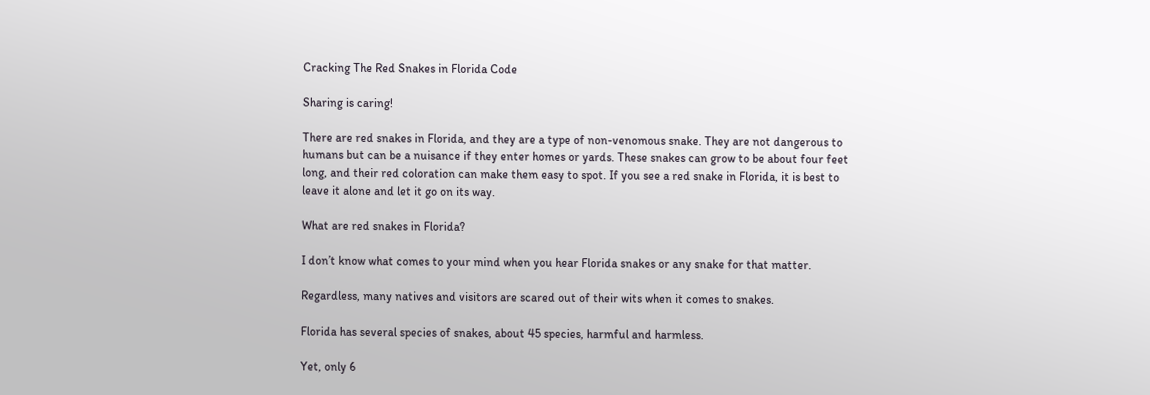Cracking The Red Snakes in Florida Code

Sharing is caring!

There are red snakes in Florida, and they are a type of non-venomous snake. They are not dangerous to humans but can be a nuisance if they enter homes or yards. These snakes can grow to be about four feet long, and their red coloration can make them easy to spot. If you see a red snake in Florida, it is best to leave it alone and let it go on its way.

What are red snakes in Florida?

I don’t know what comes to your mind when you hear Florida snakes or any snake for that matter.

Regardless, many natives and visitors are scared out of their wits when it comes to snakes.

Florida has several species of snakes, about 45 species, harmful and harmless.

Yet, only 6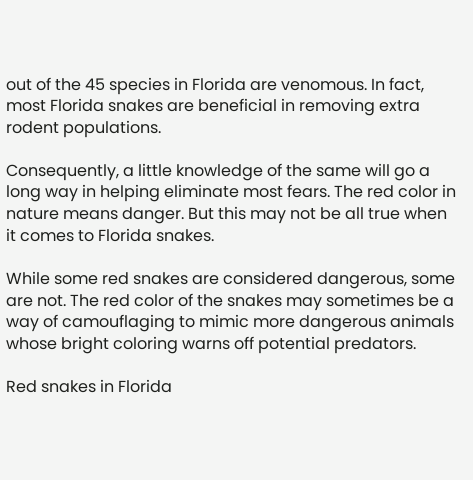out of the 45 species in Florida are venomous. In fact, most Florida snakes are beneficial in removing extra rodent populations.

Consequently, a little knowledge of the same will go a long way in helping eliminate most fears. The red color in nature means danger. But this may not be all true when it comes to Florida snakes.

While some red snakes are considered dangerous, some are not. The red color of the snakes may sometimes be a way of camouflaging to mimic more dangerous animals whose bright coloring warns off potential predators.

Red snakes in Florida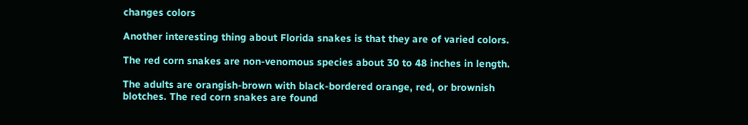changes colors

Another interesting thing about Florida snakes is that they are of varied colors.

The red corn snakes are non-venomous species about 30 to 48 inches in length.

The adults are orangish-brown with black-bordered orange, red, or brownish blotches. The red corn snakes are found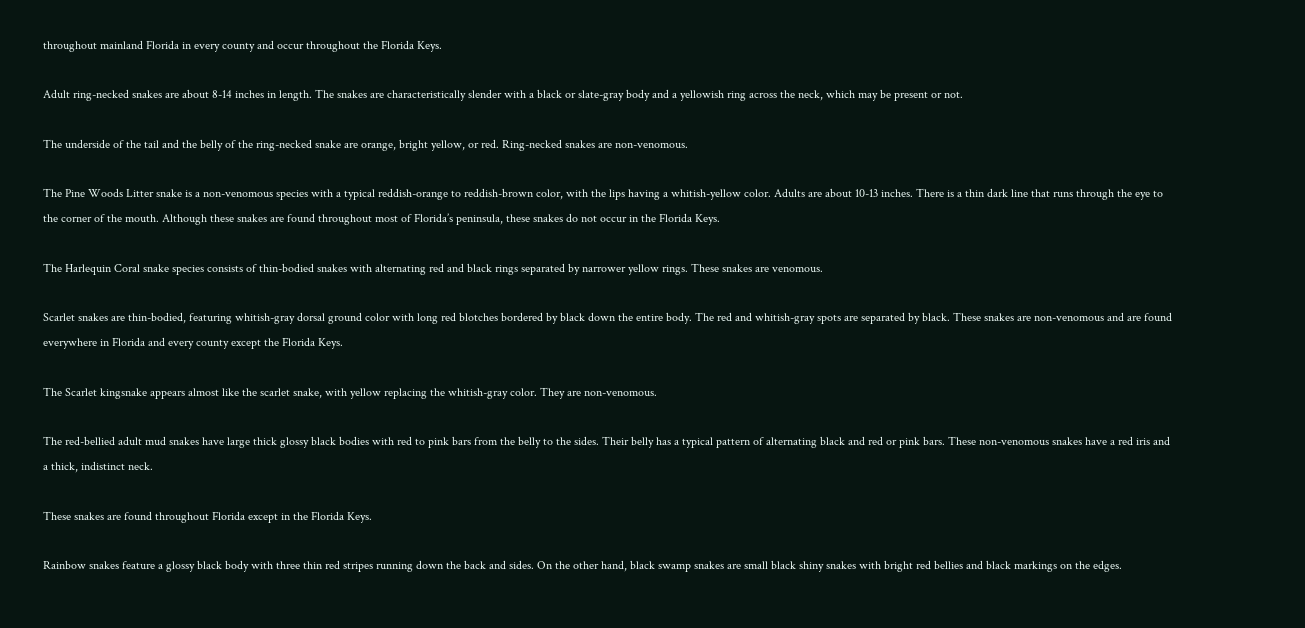throughout mainland Florida in every county and occur throughout the Florida Keys.

Adult ring-necked snakes are about 8-14 inches in length. The snakes are characteristically slender with a black or slate-gray body and a yellowish ring across the neck, which may be present or not.

The underside of the tail and the belly of the ring-necked snake are orange, bright yellow, or red. Ring-necked snakes are non-venomous.

The Pine Woods Litter snake is a non-venomous species with a typical reddish-orange to reddish-brown color, with the lips having a whitish-yellow color. Adults are about 10-13 inches. There is a thin dark line that runs through the eye to the corner of the mouth. Although these snakes are found throughout most of Florida’s peninsula, these snakes do not occur in the Florida Keys.

The Harlequin Coral snake species consists of thin-bodied snakes with alternating red and black rings separated by narrower yellow rings. These snakes are venomous.

Scarlet snakes are thin-bodied, featuring whitish-gray dorsal ground color with long red blotches bordered by black down the entire body. The red and whitish-gray spots are separated by black. These snakes are non-venomous and are found everywhere in Florida and every county except the Florida Keys.

The Scarlet kingsnake appears almost like the scarlet snake, with yellow replacing the whitish-gray color. They are non-venomous.

The red-bellied adult mud snakes have large thick glossy black bodies with red to pink bars from the belly to the sides. Their belly has a typical pattern of alternating black and red or pink bars. These non-venomous snakes have a red iris and a thick, indistinct neck.

These snakes are found throughout Florida except in the Florida Keys.

Rainbow snakes feature a glossy black body with three thin red stripes running down the back and sides. On the other hand, black swamp snakes are small black shiny snakes with bright red bellies and black markings on the edges.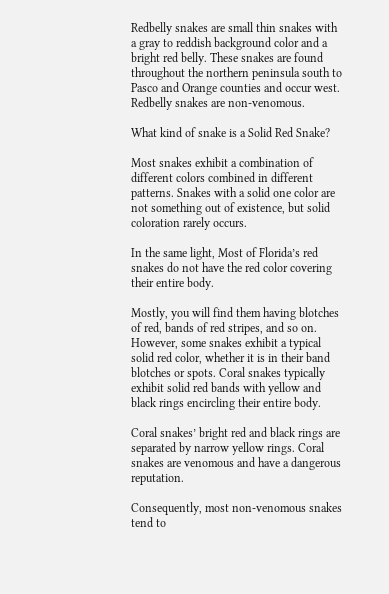Redbelly snakes are small thin snakes with a gray to reddish background color and a bright red belly. These snakes are found throughout the northern peninsula south to Pasco and Orange counties and occur west. Redbelly snakes are non-venomous.

What kind of snake is a Solid Red Snake?

Most snakes exhibit a combination of different colors combined in different patterns. Snakes with a solid one color are not something out of existence, but solid coloration rarely occurs.

In the same light, Most of Florida’s red snakes do not have the red color covering their entire body.

Mostly, you will find them having blotches of red, bands of red stripes, and so on. However, some snakes exhibit a typical solid red color, whether it is in their band blotches or spots. Coral snakes typically exhibit solid red bands with yellow and black rings encircling their entire body.

Coral snakes’ bright red and black rings are separated by narrow yellow rings. Coral snakes are venomous and have a dangerous reputation.

Consequently, most non-venomous snakes tend to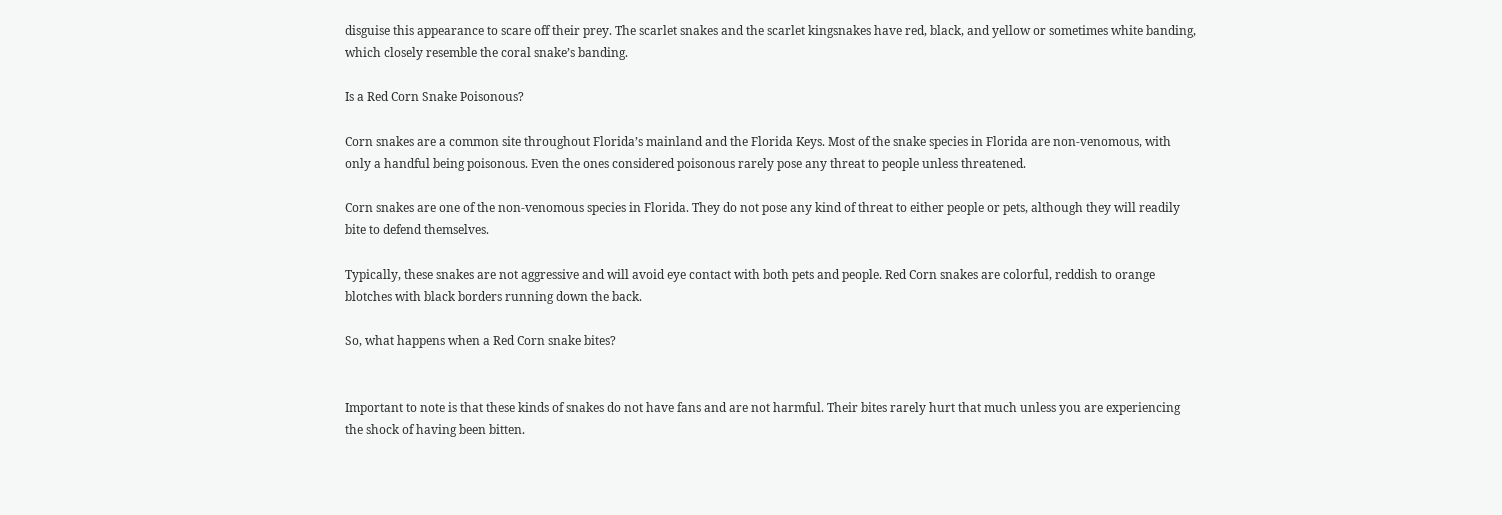disguise this appearance to scare off their prey. The scarlet snakes and the scarlet kingsnakes have red, black, and yellow or sometimes white banding, which closely resemble the coral snake’s banding.

Is a Red Corn Snake Poisonous?

Corn snakes are a common site throughout Florida’s mainland and the Florida Keys. Most of the snake species in Florida are non-venomous, with only a handful being poisonous. Even the ones considered poisonous rarely pose any threat to people unless threatened.

Corn snakes are one of the non-venomous species in Florida. They do not pose any kind of threat to either people or pets, although they will readily bite to defend themselves.

Typically, these snakes are not aggressive and will avoid eye contact with both pets and people. Red Corn snakes are colorful, reddish to orange blotches with black borders running down the back.

So, what happens when a Red Corn snake bites?


Important to note is that these kinds of snakes do not have fans and are not harmful. Their bites rarely hurt that much unless you are experiencing the shock of having been bitten.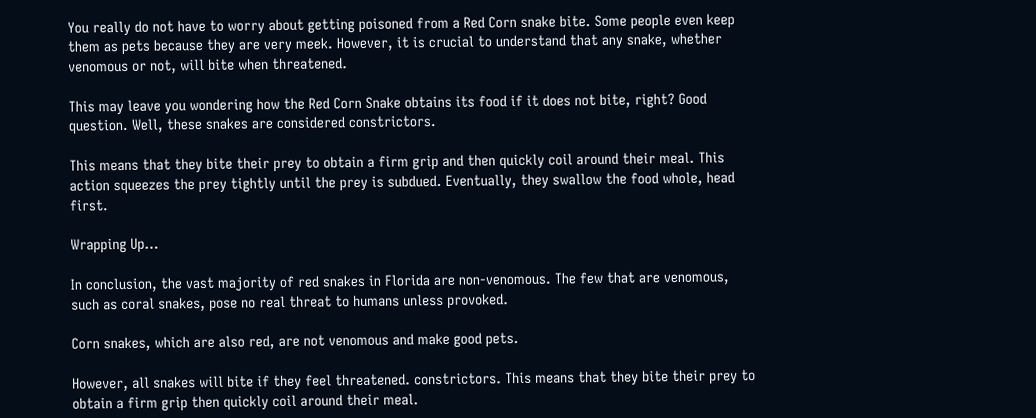You really do not have to worry about getting poisoned from a Red Corn snake bite. Some people even keep them as pets because they are very meek. However, it is crucial to understand that any snake, whether venomous or not, will bite when threatened.

This may leave you wondering how the Red Corn Snake obtains its food if it does not bite, right? Good question. Well, these snakes are considered constrictors.

This means that they bite their prey to obtain a firm grip and then quickly coil around their meal. This action squeezes the prey tightly until the prey is subdued. Eventually, they swallow the food whole, head first.

Wrapping Up…

In conclusion, the vast majority of red snakes in Florida are non-venomous. The few that are venomous, such as coral snakes, pose no real threat to humans unless provoked.

Corn snakes, which are also red, are not venomous and make good pets.

However, all snakes will bite if they feel threatened. constrictors. This means that they bite their prey to obtain a firm grip then quickly coil around their meal.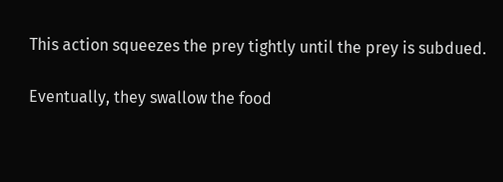This action squeezes the prey tightly until the prey is subdued.

Eventually, they swallow the food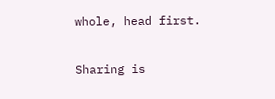whole, head first.

Sharing is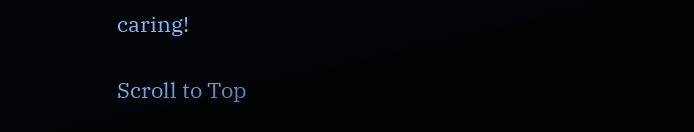caring!

Scroll to Top